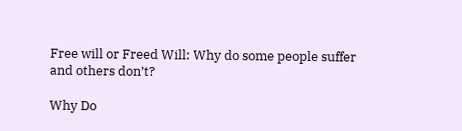Free will or Freed Will: Why do some people suffer and others don’t?

Why Do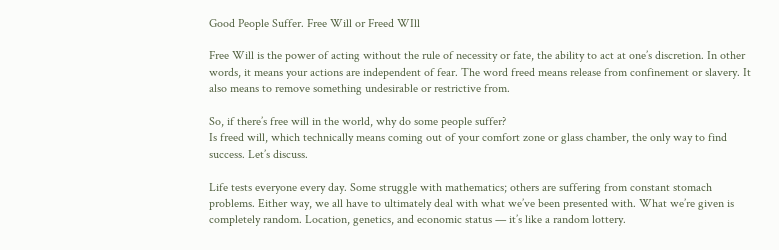Good People Suffer. Free Will or Freed WIll

Free Will is the power of acting without the rule of necessity or fate, the ability to act at one’s discretion. In other words, it means your actions are independent of fear. The word freed means release from confinement or slavery. It also means to remove something undesirable or restrictive from.

So, if there’s free will in the world, why do some people suffer?
Is freed will, which technically means coming out of your comfort zone or glass chamber, the only way to find success. Let’s discuss.

Life tests everyone every day. Some struggle with mathematics; others are suffering from constant stomach problems. Either way, we all have to ultimately deal with what we’ve been presented with. What we’re given is completely random. Location, genetics, and economic status — it’s like a random lottery.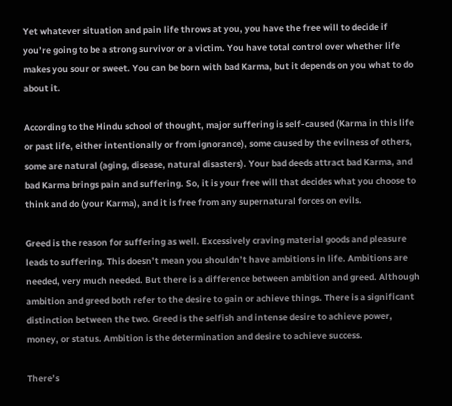Yet whatever situation and pain life throws at you, you have the free will to decide if you’re going to be a strong survivor or a victim. You have total control over whether life makes you sour or sweet. You can be born with bad Karma, but it depends on you what to do about it.

According to the Hindu school of thought, major suffering is self-caused (Karma in this life or past life, either intentionally or from ignorance), some caused by the evilness of others, some are natural (aging, disease, natural disasters). Your bad deeds attract bad Karma, and bad Karma brings pain and suffering. So, it is your free will that decides what you choose to think and do (your Karma), and it is free from any supernatural forces on evils.

Greed is the reason for suffering as well. Excessively craving material goods and pleasure leads to suffering. This doesn’t mean you shouldn’t have ambitions in life. Ambitions are needed, very much needed. But there is a difference between ambition and greed. Although ambition and greed both refer to the desire to gain or achieve things. There is a significant distinction between the two. Greed is the selfish and intense desire to achieve power, money, or status. Ambition is the determination and desire to achieve success.

There’s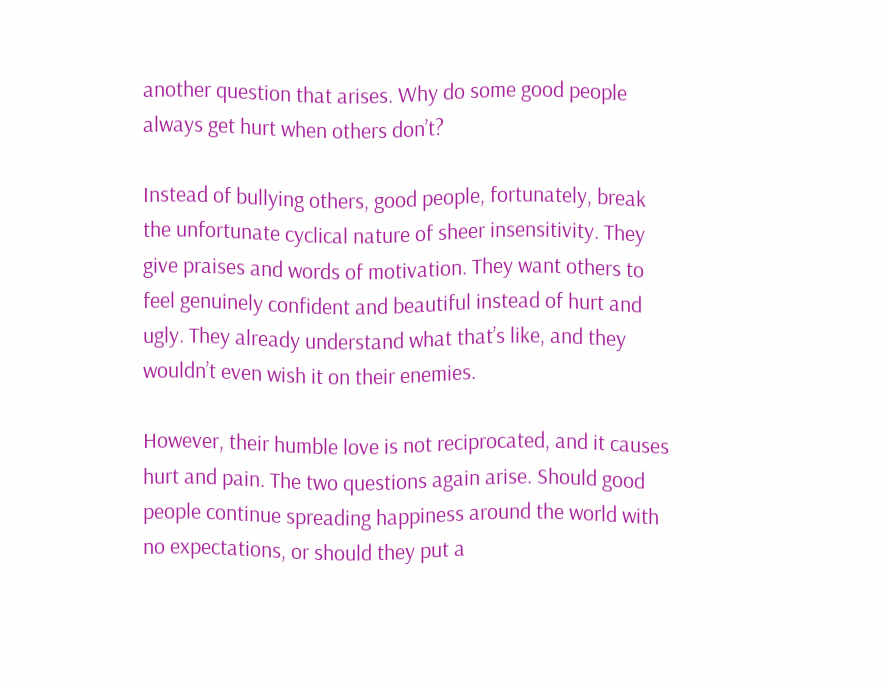another question that arises. Why do some good people always get hurt when others don’t?

Instead of bullying others, good people, fortunately, break the unfortunate cyclical nature of sheer insensitivity. They give praises and words of motivation. They want others to feel genuinely confident and beautiful instead of hurt and ugly. They already understand what that’s like, and they wouldn’t even wish it on their enemies.

However, their humble love is not reciprocated, and it causes hurt and pain. The two questions again arise. Should good people continue spreading happiness around the world with no expectations, or should they put a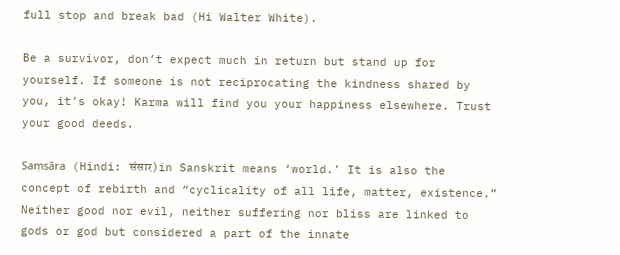full stop and break bad (Hi Walter White).

Be a survivor, don’t expect much in return but stand up for yourself. If someone is not reciprocating the kindness shared by you, it’s okay! Karma will find you your happiness elsewhere. Trust your good deeds.

Saṃsāra (Hindi: संसार) in Sanskrit means ‘world.’ It is also the concept of rebirth and “cyclicality of all life, matter, existence.” Neither good nor evil, neither suffering nor bliss are linked to gods or god but considered a part of the innate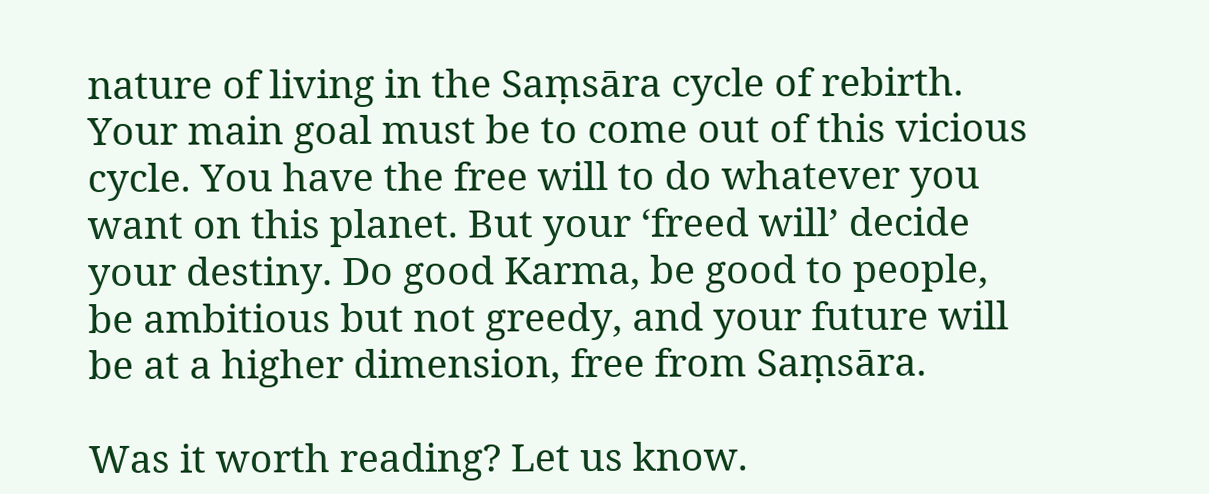nature of living in the Saṃsāra cycle of rebirth. Your main goal must be to come out of this vicious cycle. You have the free will to do whatever you want on this planet. But your ‘freed will’ decide your destiny. Do good Karma, be good to people, be ambitious but not greedy, and your future will be at a higher dimension, free from Saṃsāra.

Was it worth reading? Let us know.